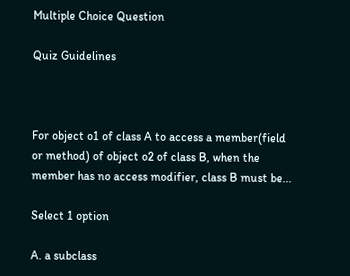Multiple Choice Question

Quiz Guidelines



For object o1 of class A to access a member(field or method) of object o2 of class B, when the member has no access modifier, class B must be...

Select 1 option

A. a subclass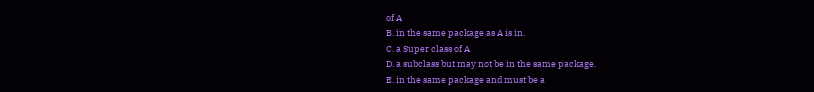of A
B. in the same package as A is in.
C. a Super class of A
D. a subclass but may not be in the same package.
E. in the same package and must be a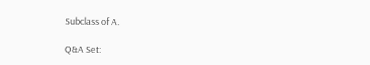Subclass of A.

Q&A Set: